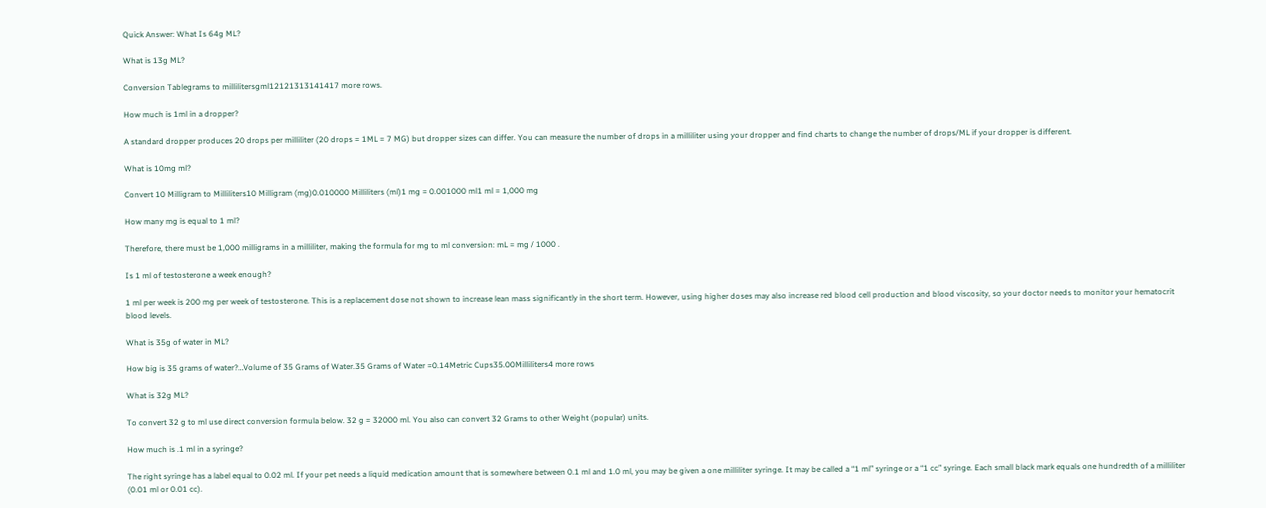Quick Answer: What Is 64g ML?

What is 13g ML?

Conversion Tablegrams to millilitersgml12121313141417 more rows.

How much is 1ml in a dropper?

A standard dropper produces 20 drops per milliliter (20 drops = 1ML = 7 MG) but dropper sizes can differ. You can measure the number of drops in a milliliter using your dropper and find charts to change the number of drops/ML if your dropper is different.

What is 10mg ml?

Convert 10 Milligram to Milliliters10 Milligram (mg)0.010000 Milliliters (ml)1 mg = 0.001000 ml1 ml = 1,000 mg

How many mg is equal to 1 ml?

Therefore, there must be 1,000 milligrams in a milliliter, making the formula for mg to ml conversion: mL = mg / 1000 .

Is 1 ml of testosterone a week enough?

1 ml per week is 200 mg per week of testosterone. This is a replacement dose not shown to increase lean mass significantly in the short term. However, using higher doses may also increase red blood cell production and blood viscosity, so your doctor needs to monitor your hematocrit blood levels.

What is 35g of water in ML?

How big is 35 grams of water?…Volume of 35 Grams of Water.35 Grams of Water =0.14Metric Cups35.00Milliliters4 more rows

What is 32g ML?

To convert 32 g to ml use direct conversion formula below. 32 g = 32000 ml. You also can convert 32 Grams to other Weight (popular) units.

How much is .1 ml in a syringe?

The right syringe has a label equal to 0.02 ml. If your pet needs a liquid medication amount that is somewhere between 0.1 ml and 1.0 ml, you may be given a one milliliter syringe. It may be called a “1 ml” syringe or a “1 cc” syringe. Each small black mark equals one hundredth of a milliliter (0.01 ml or 0.01 cc).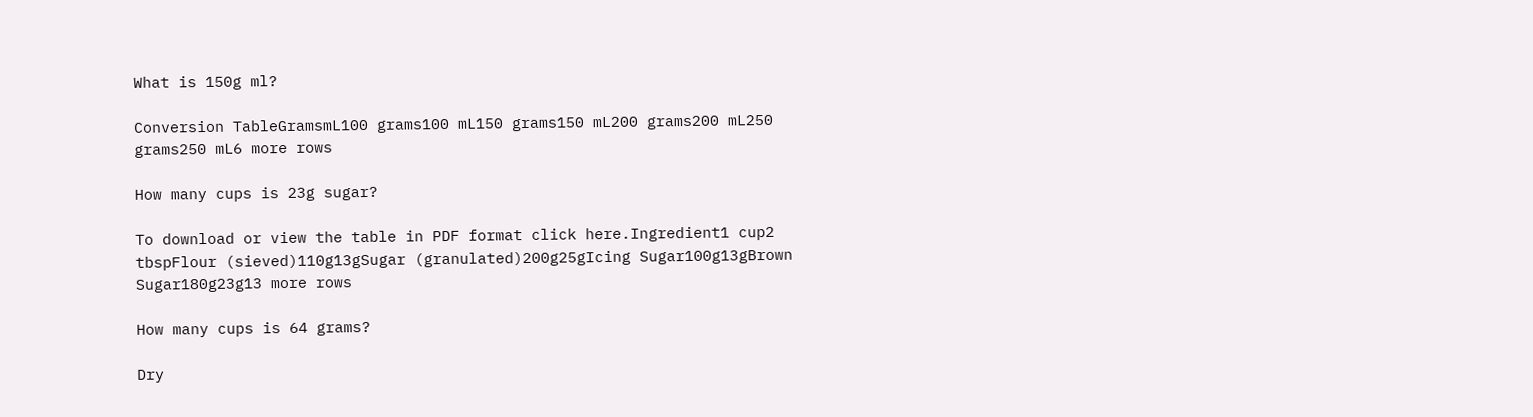What is 150g ml?

Conversion TableGramsmL100 grams100 mL150 grams150 mL200 grams200 mL250 grams250 mL6 more rows

How many cups is 23g sugar?

To download or view the table in PDF format click here.Ingredient1 cup2 tbspFlour (sieved)110g13gSugar (granulated)200g25gIcing Sugar100g13gBrown Sugar180g23g13 more rows

How many cups is 64 grams?

Dry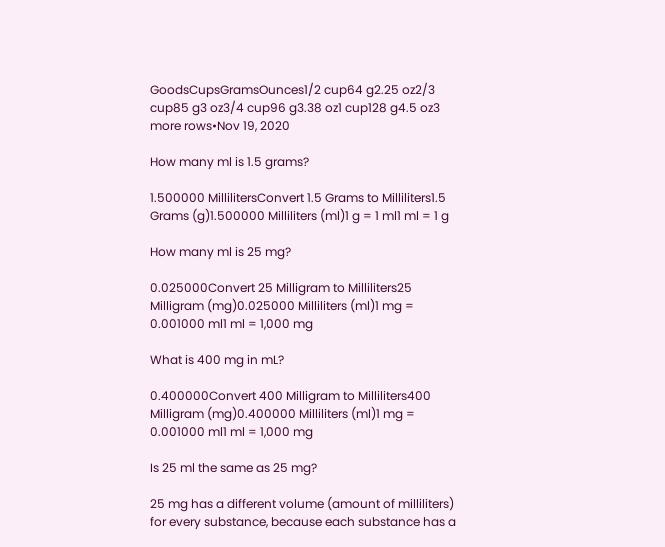GoodsCupsGramsOunces1/2 cup64 g2.25 oz2/3 cup85 g3 oz3/4 cup96 g3.38 oz1 cup128 g4.5 oz3 more rows•Nov 19, 2020

How many ml is 1.5 grams?

1.500000 MillilitersConvert 1.5 Grams to Milliliters1.5 Grams (g)1.500000 Milliliters (ml)1 g = 1 ml1 ml = 1 g

How many ml is 25 mg?

0.025000Convert 25 Milligram to Milliliters25 Milligram (mg)0.025000 Milliliters (ml)1 mg = 0.001000 ml1 ml = 1,000 mg

What is 400 mg in mL?

0.400000Convert 400 Milligram to Milliliters400 Milligram (mg)0.400000 Milliliters (ml)1 mg = 0.001000 ml1 ml = 1,000 mg

Is 25 ml the same as 25 mg?

25 mg has a different volume (amount of milliliters) for every substance, because each substance has a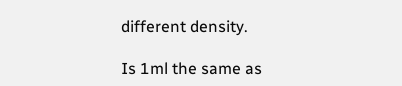different density.

Is 1ml the same as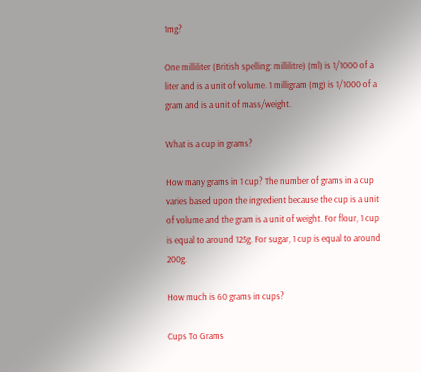1mg?

One milliliter (British spelling: millilitre) (ml) is 1/1000 of a liter and is a unit of volume. 1 milligram (mg) is 1/1000 of a gram and is a unit of mass/weight.

What is a cup in grams?

How many grams in 1 cup? The number of grams in a cup varies based upon the ingredient because the cup is a unit of volume and the gram is a unit of weight. For flour, 1 cup is equal to around 125g. For sugar, 1 cup is equal to around 200g.

How much is 60 grams in cups?

Cups To Grams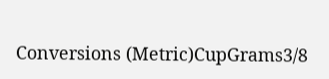Conversions (Metric)CupGrams3/8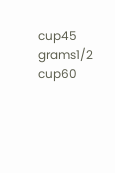cup45 grams1/2 cup60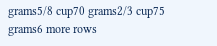grams5/8 cup70 grams2/3 cup75 grams6 more rows